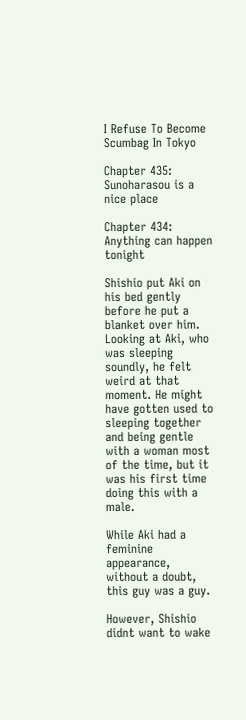I Refuse To Become Scumbag In Tokyo

Chapter 435: Sunoharasou is a nice place

Chapter 434: Anything can happen tonight

Shishio put Aki on his bed gently before he put a blanket over him. Looking at Aki, who was sleeping soundly, he felt weird at that moment. He might have gotten used to sleeping together and being gentle with a woman most of the time, but it was his first time doing this with a male.

While Aki had a feminine appearance, without a doubt, this guy was a guy.

However, Shishio didnt want to wake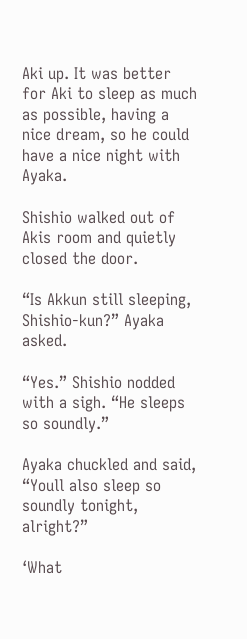Aki up. It was better for Aki to sleep as much as possible, having a nice dream, so he could have a nice night with Ayaka.

Shishio walked out of Akis room and quietly closed the door.

“Is Akkun still sleeping, Shishio-kun?” Ayaka asked.

“Yes.” Shishio nodded with a sigh. “He sleeps so soundly.”

Ayaka chuckled and said, “Youll also sleep so soundly tonight, alright?”

‘What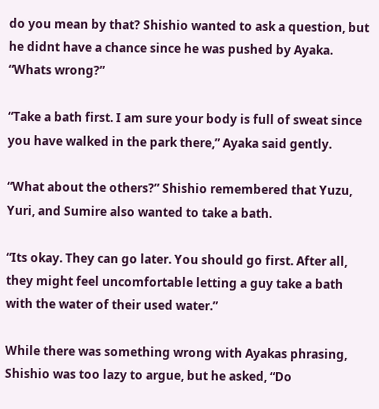do you mean by that? Shishio wanted to ask a question, but he didnt have a chance since he was pushed by Ayaka. “Whats wrong?”

“Take a bath first. I am sure your body is full of sweat since you have walked in the park there,” Ayaka said gently.

“What about the others?” Shishio remembered that Yuzu, Yuri, and Sumire also wanted to take a bath.

“Its okay. They can go later. You should go first. After all, they might feel uncomfortable letting a guy take a bath with the water of their used water.”

While there was something wrong with Ayakas phrasing, Shishio was too lazy to argue, but he asked, “Do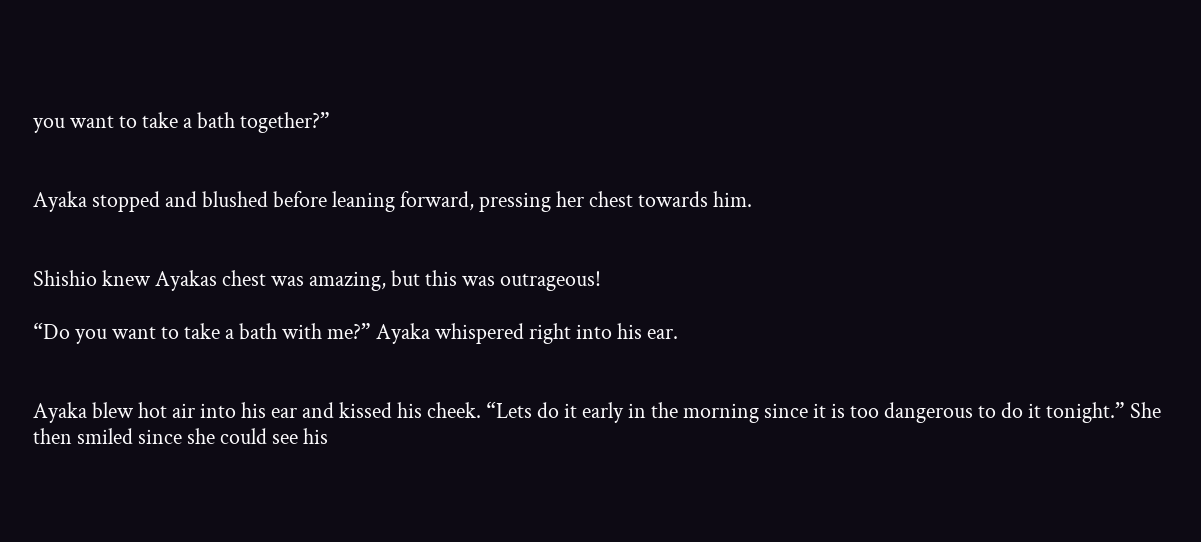you want to take a bath together?”


Ayaka stopped and blushed before leaning forward, pressing her chest towards him.


Shishio knew Ayakas chest was amazing, but this was outrageous!

“Do you want to take a bath with me?” Ayaka whispered right into his ear.


Ayaka blew hot air into his ear and kissed his cheek. “Lets do it early in the morning since it is too dangerous to do it tonight.” She then smiled since she could see his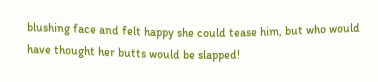blushing face and felt happy she could tease him, but who would have thought her butts would be slapped!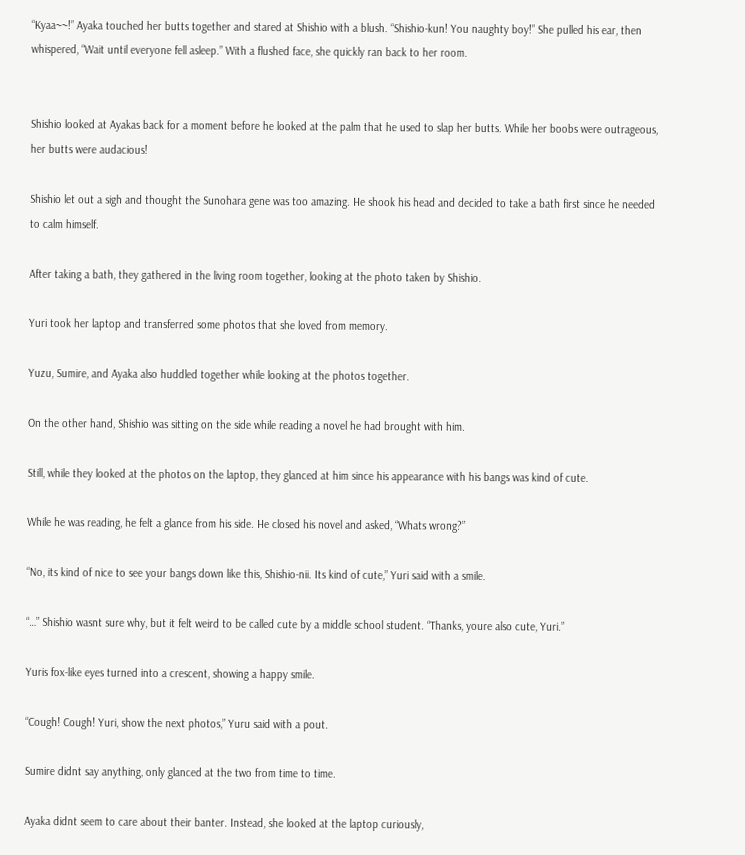“Kyaa~~!” Ayaka touched her butts together and stared at Shishio with a blush. “Shishio-kun! You naughty boy!” She pulled his ear, then whispered, “Wait until everyone fell asleep.” With a flushed face, she quickly ran back to her room.


Shishio looked at Ayakas back for a moment before he looked at the palm that he used to slap her butts. While her boobs were outrageous, her butts were audacious!

Shishio let out a sigh and thought the Sunohara gene was too amazing. He shook his head and decided to take a bath first since he needed to calm himself.

After taking a bath, they gathered in the living room together, looking at the photo taken by Shishio.

Yuri took her laptop and transferred some photos that she loved from memory.

Yuzu, Sumire, and Ayaka also huddled together while looking at the photos together.

On the other hand, Shishio was sitting on the side while reading a novel he had brought with him.

Still, while they looked at the photos on the laptop, they glanced at him since his appearance with his bangs was kind of cute.

While he was reading, he felt a glance from his side. He closed his novel and asked, “Whats wrong?”

“No, its kind of nice to see your bangs down like this, Shishio-nii. Its kind of cute,” Yuri said with a smile.

“…” Shishio wasnt sure why, but it felt weird to be called cute by a middle school student. “Thanks, youre also cute, Yuri.”

Yuris fox-like eyes turned into a crescent, showing a happy smile.

“Cough! Cough! Yuri, show the next photos,” Yuru said with a pout.

Sumire didnt say anything, only glanced at the two from time to time.

Ayaka didnt seem to care about their banter. Instead, she looked at the laptop curiously,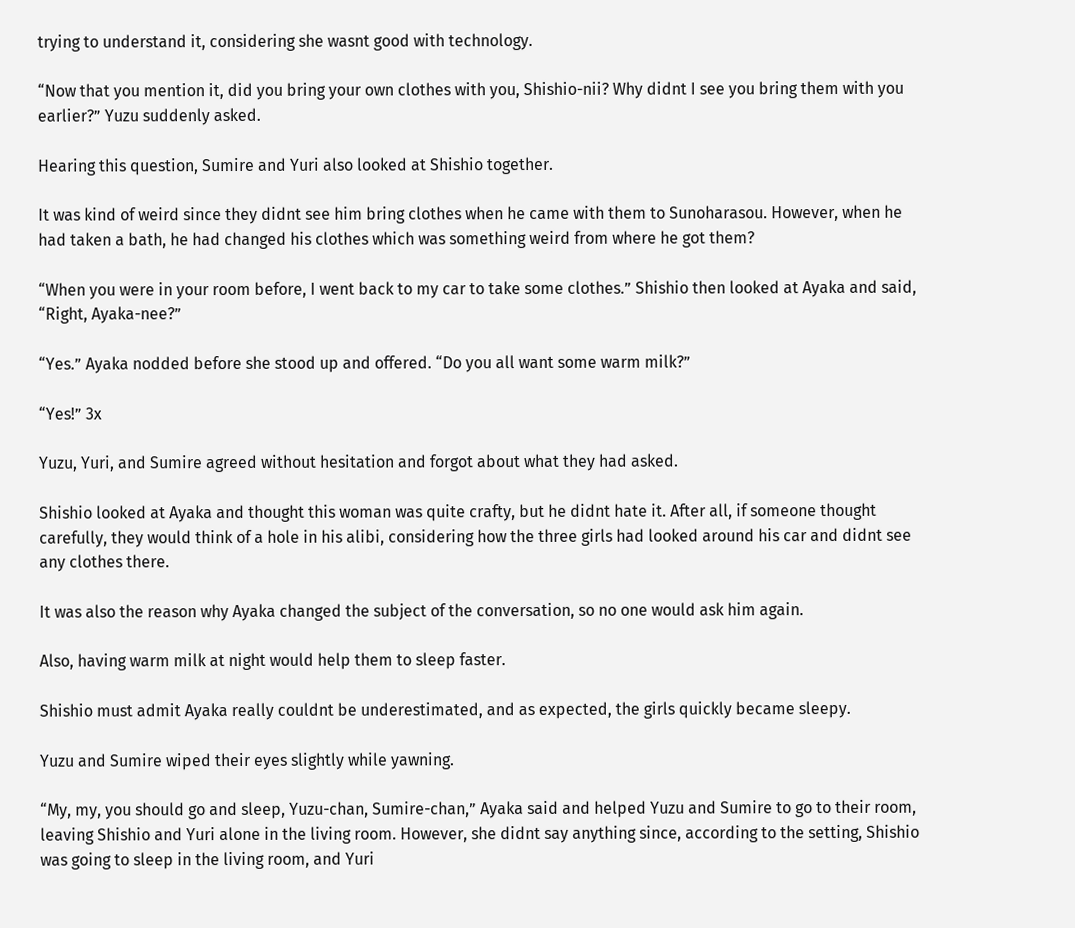trying to understand it, considering she wasnt good with technology.

“Now that you mention it, did you bring your own clothes with you, Shishio-nii? Why didnt I see you bring them with you earlier?” Yuzu suddenly asked.

Hearing this question, Sumire and Yuri also looked at Shishio together.

It was kind of weird since they didnt see him bring clothes when he came with them to Sunoharasou. However, when he had taken a bath, he had changed his clothes which was something weird from where he got them?

“When you were in your room before, I went back to my car to take some clothes.” Shishio then looked at Ayaka and said, “Right, Ayaka-nee?”

“Yes.” Ayaka nodded before she stood up and offered. “Do you all want some warm milk?”

“Yes!” 3x

Yuzu, Yuri, and Sumire agreed without hesitation and forgot about what they had asked.

Shishio looked at Ayaka and thought this woman was quite crafty, but he didnt hate it. After all, if someone thought carefully, they would think of a hole in his alibi, considering how the three girls had looked around his car and didnt see any clothes there.

It was also the reason why Ayaka changed the subject of the conversation, so no one would ask him again.

Also, having warm milk at night would help them to sleep faster.

Shishio must admit Ayaka really couldnt be underestimated, and as expected, the girls quickly became sleepy.

Yuzu and Sumire wiped their eyes slightly while yawning.

“My, my, you should go and sleep, Yuzu-chan, Sumire-chan,” Ayaka said and helped Yuzu and Sumire to go to their room, leaving Shishio and Yuri alone in the living room. However, she didnt say anything since, according to the setting, Shishio was going to sleep in the living room, and Yuri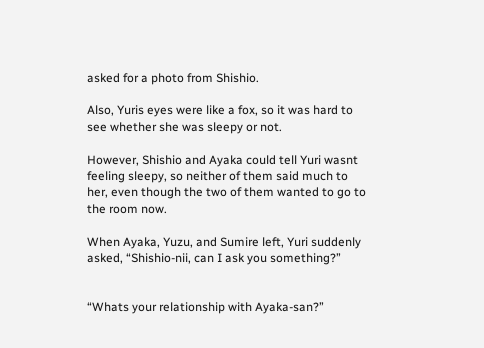asked for a photo from Shishio.

Also, Yuris eyes were like a fox, so it was hard to see whether she was sleepy or not.

However, Shishio and Ayaka could tell Yuri wasnt feeling sleepy, so neither of them said much to her, even though the two of them wanted to go to the room now.

When Ayaka, Yuzu, and Sumire left, Yuri suddenly asked, “Shishio-nii, can I ask you something?”


“Whats your relationship with Ayaka-san?”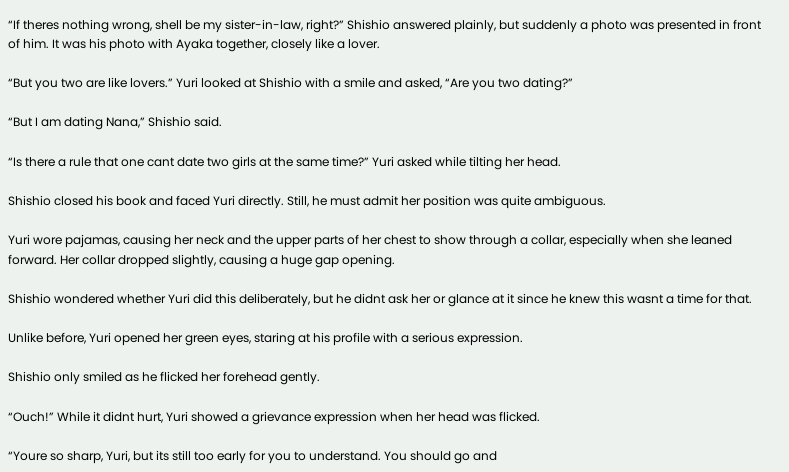“If theres nothing wrong, shell be my sister-in-law, right?” Shishio answered plainly, but suddenly a photo was presented in front of him. It was his photo with Ayaka together, closely like a lover.

“But you two are like lovers.” Yuri looked at Shishio with a smile and asked, “Are you two dating?”

“But I am dating Nana,” Shishio said.

“Is there a rule that one cant date two girls at the same time?” Yuri asked while tilting her head.

Shishio closed his book and faced Yuri directly. Still, he must admit her position was quite ambiguous.

Yuri wore pajamas, causing her neck and the upper parts of her chest to show through a collar, especially when she leaned forward. Her collar dropped slightly, causing a huge gap opening.

Shishio wondered whether Yuri did this deliberately, but he didnt ask her or glance at it since he knew this wasnt a time for that.

Unlike before, Yuri opened her green eyes, staring at his profile with a serious expression.

Shishio only smiled as he flicked her forehead gently.

“Ouch!” While it didnt hurt, Yuri showed a grievance expression when her head was flicked.

“Youre so sharp, Yuri, but its still too early for you to understand. You should go and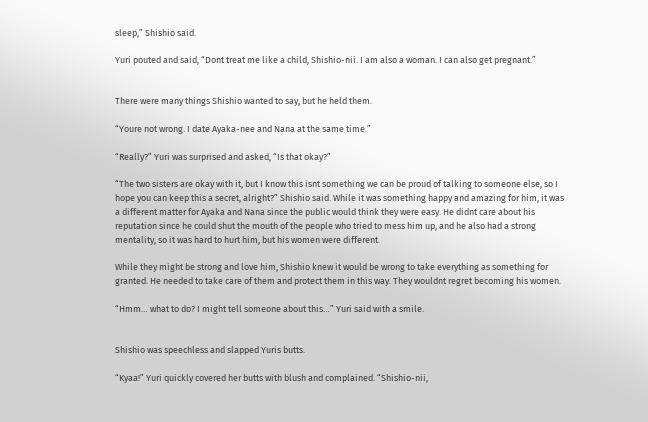sleep,” Shishio said.

Yuri pouted and said, “Dont treat me like a child, Shishio-nii. I am also a woman. I can also get pregnant.”


There were many things Shishio wanted to say, but he held them.

“Youre not wrong. I date Ayaka-nee and Nana at the same time.”

“Really?” Yuri was surprised and asked, “Is that okay?”

“The two sisters are okay with it, but I know this isnt something we can be proud of talking to someone else, so I hope you can keep this a secret, alright?” Shishio said. While it was something happy and amazing for him, it was a different matter for Ayaka and Nana since the public would think they were easy. He didnt care about his reputation since he could shut the mouth of the people who tried to mess him up, and he also had a strong mentality, so it was hard to hurt him, but his women were different.

While they might be strong and love him, Shishio knew it would be wrong to take everything as something for granted. He needed to take care of them and protect them in this way. They wouldnt regret becoming his women.

“Hmm… what to do? I might tell someone about this…” Yuri said with a smile.


Shishio was speechless and slapped Yuris butts.

“Kyaa!” Yuri quickly covered her butts with blush and complained. “Shishio-nii,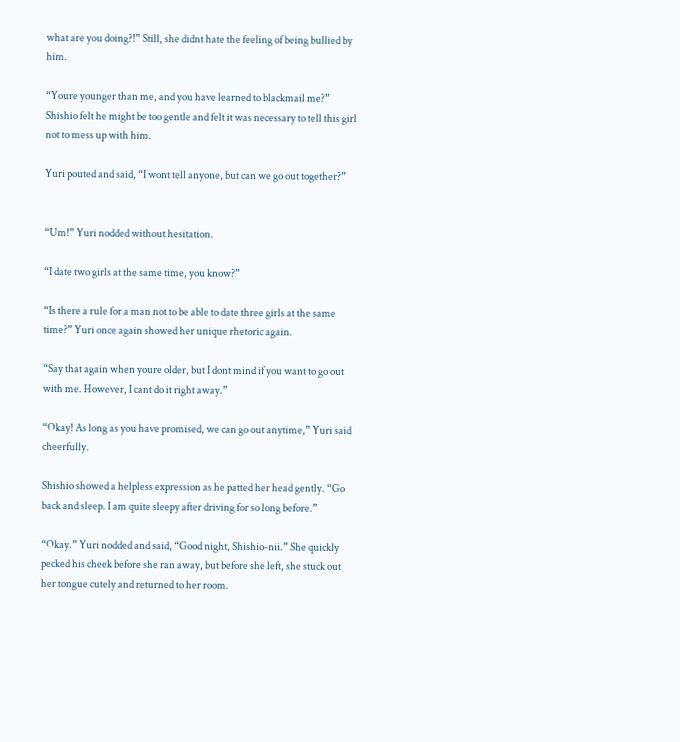what are you doing?!” Still, she didnt hate the feeling of being bullied by him.

“Youre younger than me, and you have learned to blackmail me?” Shishio felt he might be too gentle and felt it was necessary to tell this girl not to mess up with him.

Yuri pouted and said, “I wont tell anyone, but can we go out together?”


“Um!” Yuri nodded without hesitation.

“I date two girls at the same time, you know?”

“Is there a rule for a man not to be able to date three girls at the same time?” Yuri once again showed her unique rhetoric again.

“Say that again when youre older, but I dont mind if you want to go out with me. However, I cant do it right away.”

“Okay! As long as you have promised, we can go out anytime,” Yuri said cheerfully.

Shishio showed a helpless expression as he patted her head gently. “Go back and sleep. I am quite sleepy after driving for so long before.”

“Okay.” Yuri nodded and said, “Good night, Shishio-nii.” She quickly pecked his cheek before she ran away, but before she left, she stuck out her tongue cutely and returned to her room.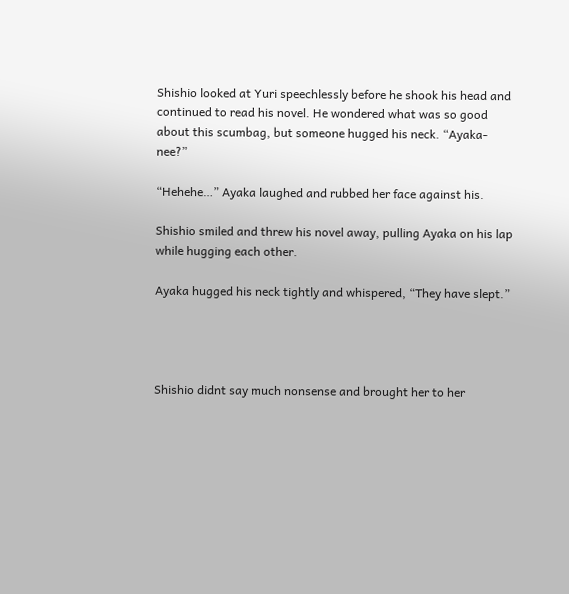Shishio looked at Yuri speechlessly before he shook his head and continued to read his novel. He wondered what was so good about this scumbag, but someone hugged his neck. “Ayaka-nee?”

“Hehehe…” Ayaka laughed and rubbed her face against his.

Shishio smiled and threw his novel away, pulling Ayaka on his lap while hugging each other.

Ayaka hugged his neck tightly and whispered, “They have slept.”




Shishio didnt say much nonsense and brought her to her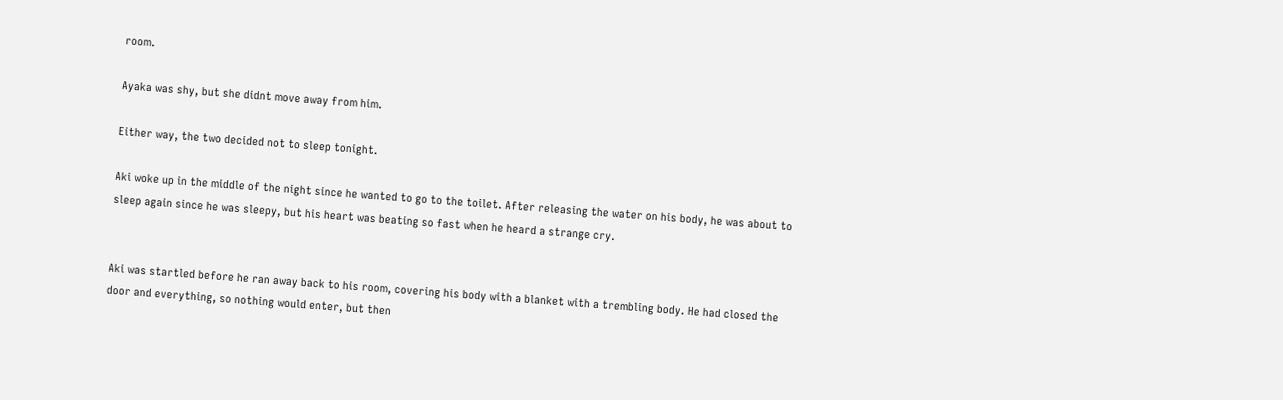room.

Ayaka was shy, but she didnt move away from him.

Either way, the two decided not to sleep tonight.

Aki woke up in the middle of the night since he wanted to go to the toilet. After releasing the water on his body, he was about to sleep again since he was sleepy, but his heart was beating so fast when he heard a strange cry.


Aki was startled before he ran away back to his room, covering his body with a blanket with a trembling body. He had closed the door and everything, so nothing would enter, but then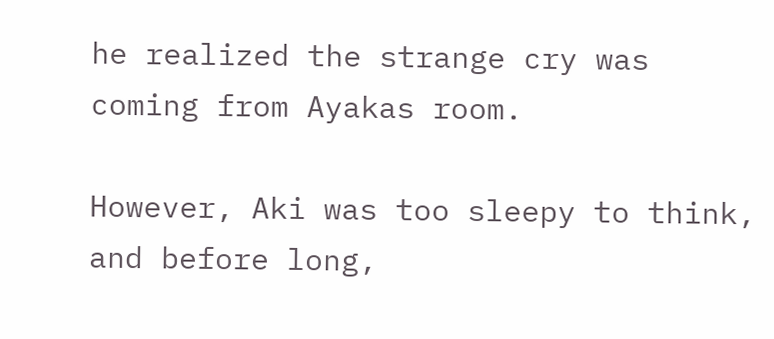he realized the strange cry was coming from Ayakas room.

However, Aki was too sleepy to think, and before long,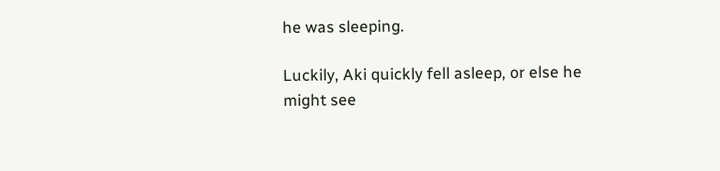he was sleeping.

Luckily, Aki quickly fell asleep, or else he might see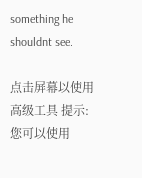something he shouldnt see.

点击屏幕以使用高级工具 提示:您可以使用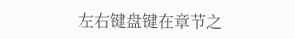左右键盘键在章节之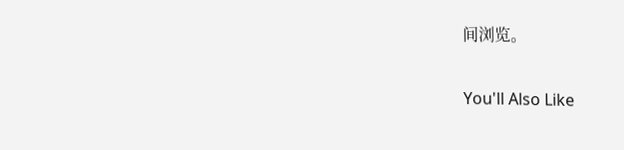间浏览。

You'll Also Like